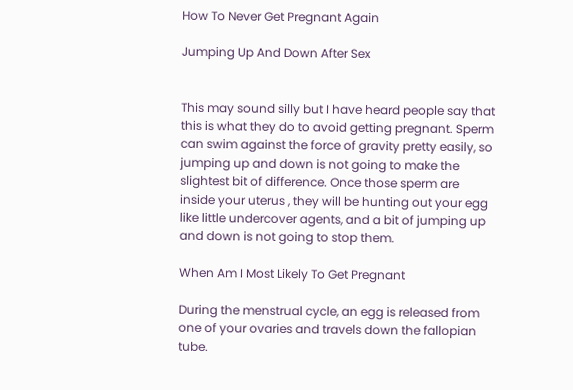How To Never Get Pregnant Again

Jumping Up And Down After Sex


This may sound silly but I have heard people say that this is what they do to avoid getting pregnant. Sperm can swim against the force of gravity pretty easily, so jumping up and down is not going to make the slightest bit of difference. Once those sperm are inside your uterus , they will be hunting out your egg like little undercover agents, and a bit of jumping up and down is not going to stop them.

When Am I Most Likely To Get Pregnant

During the menstrual cycle, an egg is released from one of your ovaries and travels down the fallopian tube.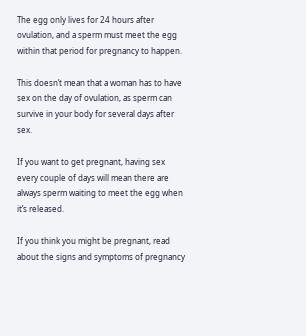The egg only lives for 24 hours after ovulation, and a sperm must meet the egg within that period for pregnancy to happen.

This doesn’t mean that a woman has to have sex on the day of ovulation, as sperm can survive in your body for several days after sex.

If you want to get pregnant, having sex every couple of days will mean there are always sperm waiting to meet the egg when it’s released.

If you think you might be pregnant, read about the signs and symptoms of pregnancy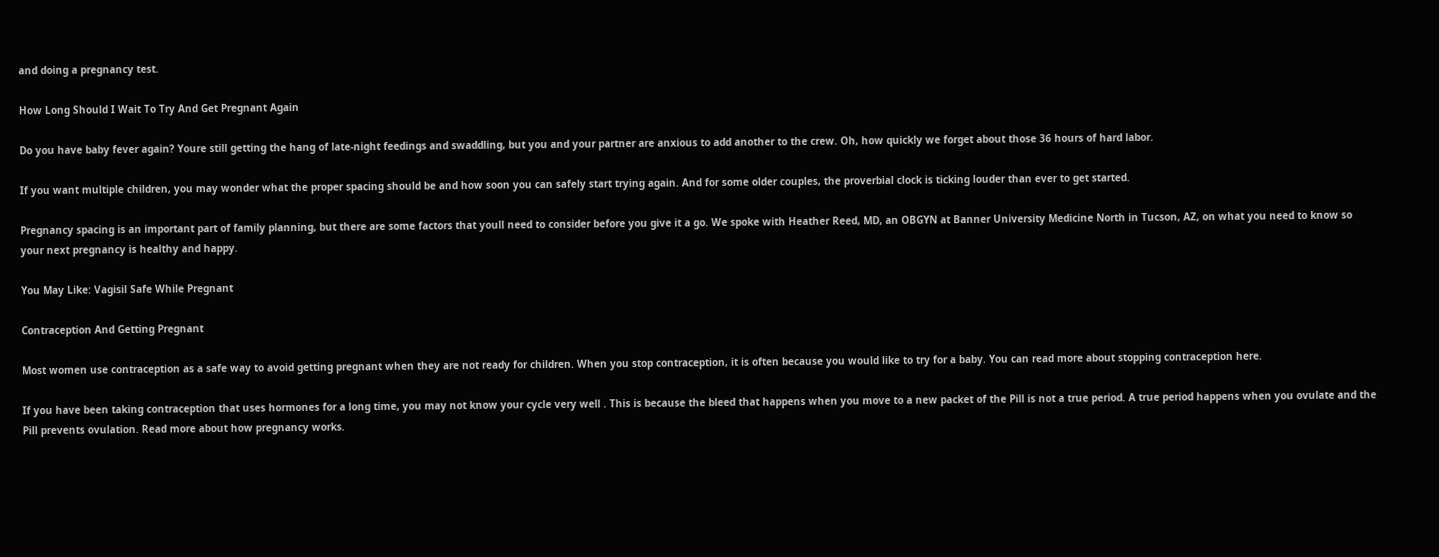and doing a pregnancy test.

How Long Should I Wait To Try And Get Pregnant Again

Do you have baby fever again? Youre still getting the hang of late-night feedings and swaddling, but you and your partner are anxious to add another to the crew. Oh, how quickly we forget about those 36 hours of hard labor.

If you want multiple children, you may wonder what the proper spacing should be and how soon you can safely start trying again. And for some older couples, the proverbial clock is ticking louder than ever to get started.

Pregnancy spacing is an important part of family planning, but there are some factors that youll need to consider before you give it a go. We spoke with Heather Reed, MD, an OBGYN at Banner University Medicine North in Tucson, AZ, on what you need to know so your next pregnancy is healthy and happy.

You May Like: Vagisil Safe While Pregnant

Contraception And Getting Pregnant

Most women use contraception as a safe way to avoid getting pregnant when they are not ready for children. When you stop contraception, it is often because you would like to try for a baby. You can read more about stopping contraception here.

If you have been taking contraception that uses hormones for a long time, you may not know your cycle very well . This is because the bleed that happens when you move to a new packet of the Pill is not a true period. A true period happens when you ovulate and the Pill prevents ovulation. Read more about how pregnancy works.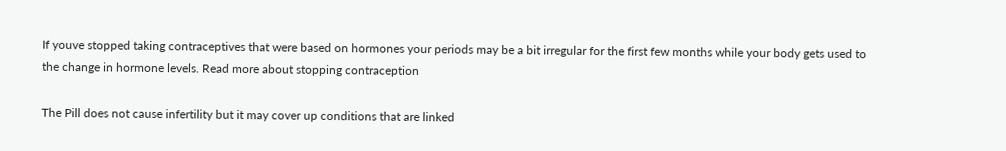If youve stopped taking contraceptives that were based on hormones your periods may be a bit irregular for the first few months while your body gets used to the change in hormone levels. Read more about stopping contraception

The Pill does not cause infertility but it may cover up conditions that are linked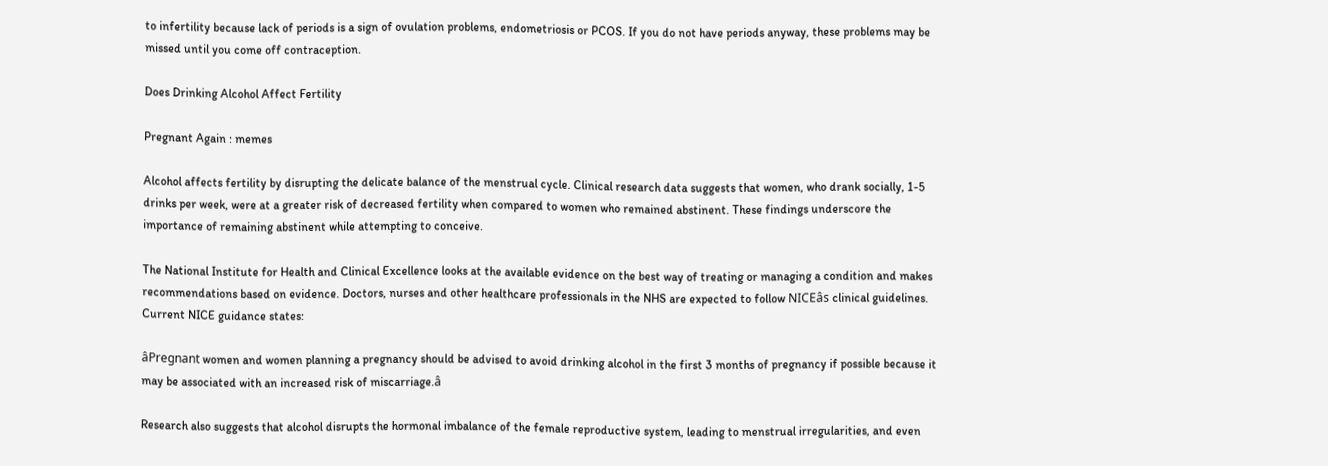to infertility because lack of periods is a sign of ovulation problems, endometriosis or PCOS. If you do not have periods anyway, these problems may be missed until you come off contraception.

Does Drinking Alcohol Affect Fertility

Pregnant Again : memes

Alcohol affects fertility by disrupting the delicate balance of the menstrual cycle. Clinical research data suggests that women, who drank socially, 1-5 drinks per week, were at a greater risk of decreased fertility when compared to women who remained abstinent. These findings underscore the importance of remaining abstinent while attempting to conceive.

The National Institute for Health and Clinical Excellence looks at the available evidence on the best way of treating or managing a condition and makes recommendations based on evidence. Doctors, nurses and other healthcare professionals in the NHS are expected to follow NICEâs clinical guidelines. Current NICE guidance states:

âPregnant women and women planning a pregnancy should be advised to avoid drinking alcohol in the first 3 months of pregnancy if possible because it may be associated with an increased risk of miscarriage.â

Research also suggests that alcohol disrupts the hormonal imbalance of the female reproductive system, leading to menstrual irregularities, and even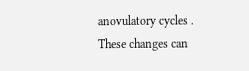anovulatory cycles . These changes can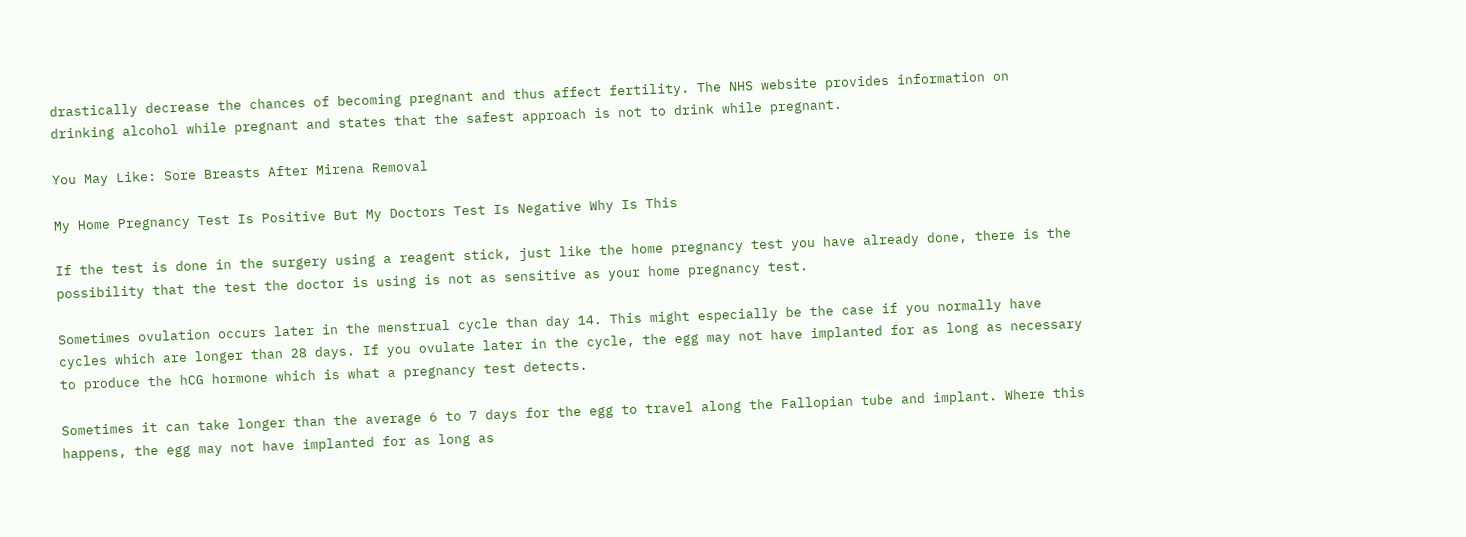drastically decrease the chances of becoming pregnant and thus affect fertility. The NHS website provides information on drinking alcohol while pregnant and states that the safest approach is not to drink while pregnant.

You May Like: Sore Breasts After Mirena Removal

My Home Pregnancy Test Is Positive But My Doctors Test Is Negative Why Is This

If the test is done in the surgery using a reagent stick, just like the home pregnancy test you have already done, there is the possibility that the test the doctor is using is not as sensitive as your home pregnancy test.

Sometimes ovulation occurs later in the menstrual cycle than day 14. This might especially be the case if you normally have cycles which are longer than 28 days. If you ovulate later in the cycle, the egg may not have implanted for as long as necessary to produce the hCG hormone which is what a pregnancy test detects.

Sometimes it can take longer than the average 6 to 7 days for the egg to travel along the Fallopian tube and implant. Where this happens, the egg may not have implanted for as long as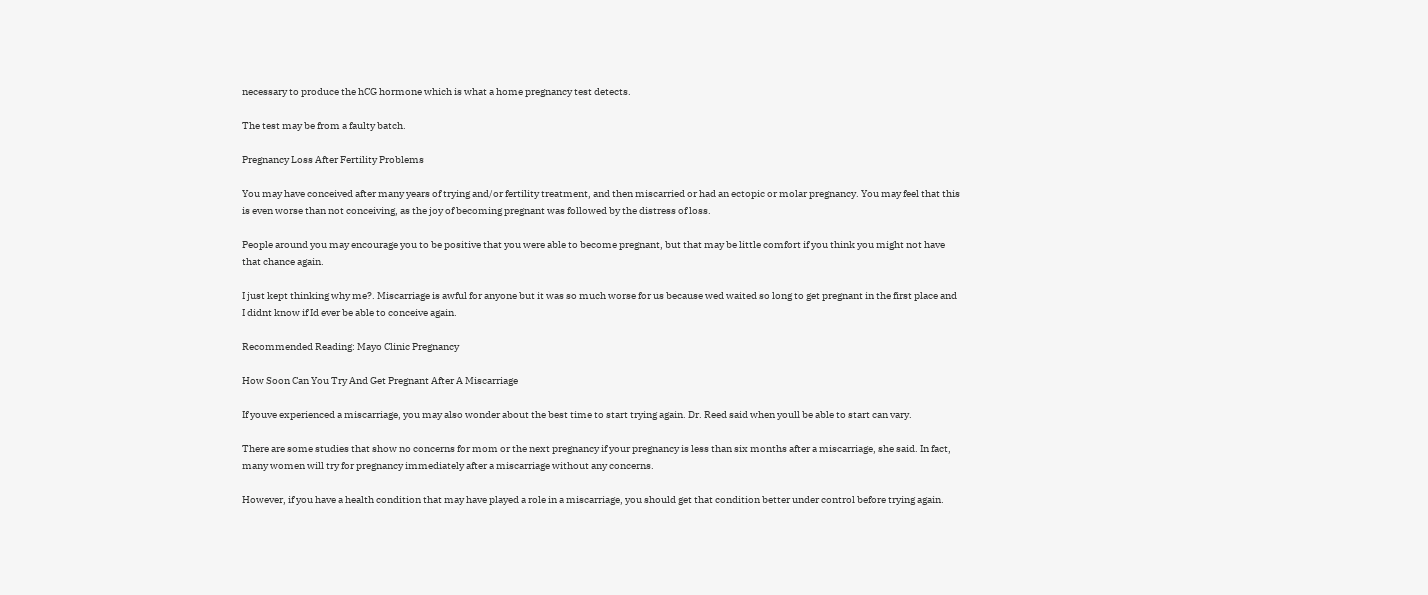necessary to produce the hCG hormone which is what a home pregnancy test detects.

The test may be from a faulty batch.

Pregnancy Loss After Fertility Problems

You may have conceived after many years of trying and/or fertility treatment, and then miscarried or had an ectopic or molar pregnancy. You may feel that this is even worse than not conceiving, as the joy of becoming pregnant was followed by the distress of loss.

People around you may encourage you to be positive that you were able to become pregnant, but that may be little comfort if you think you might not have that chance again.

I just kept thinking why me?. Miscarriage is awful for anyone but it was so much worse for us because wed waited so long to get pregnant in the first place and I didnt know if Id ever be able to conceive again.

Recommended Reading: Mayo Clinic Pregnancy

How Soon Can You Try And Get Pregnant After A Miscarriage

If youve experienced a miscarriage, you may also wonder about the best time to start trying again. Dr. Reed said when youll be able to start can vary.

There are some studies that show no concerns for mom or the next pregnancy if your pregnancy is less than six months after a miscarriage, she said. In fact, many women will try for pregnancy immediately after a miscarriage without any concerns.

However, if you have a health condition that may have played a role in a miscarriage, you should get that condition better under control before trying again.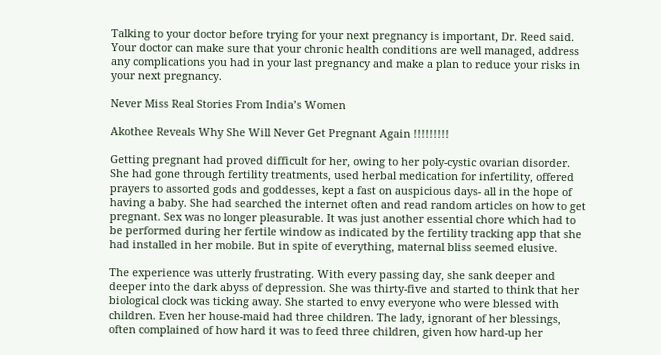Talking to your doctor before trying for your next pregnancy is important, Dr. Reed said. Your doctor can make sure that your chronic health conditions are well managed, address any complications you had in your last pregnancy and make a plan to reduce your risks in your next pregnancy.

Never Miss Real Stories From India’s Women

Akothee Reveals Why She Will Never Get Pregnant Again !!!!!!!!!

Getting pregnant had proved difficult for her, owing to her poly-cystic ovarian disorder. She had gone through fertility treatments, used herbal medication for infertility, offered prayers to assorted gods and goddesses, kept a fast on auspicious days- all in the hope of having a baby. She had searched the internet often and read random articles on how to get pregnant. Sex was no longer pleasurable. It was just another essential chore which had to be performed during her fertile window as indicated by the fertility tracking app that she had installed in her mobile. But in spite of everything, maternal bliss seemed elusive.

The experience was utterly frustrating. With every passing day, she sank deeper and deeper into the dark abyss of depression. She was thirty-five and started to think that her biological clock was ticking away. She started to envy everyone who were blessed with children. Even her house-maid had three children. The lady, ignorant of her blessings, often complained of how hard it was to feed three children, given how hard-up her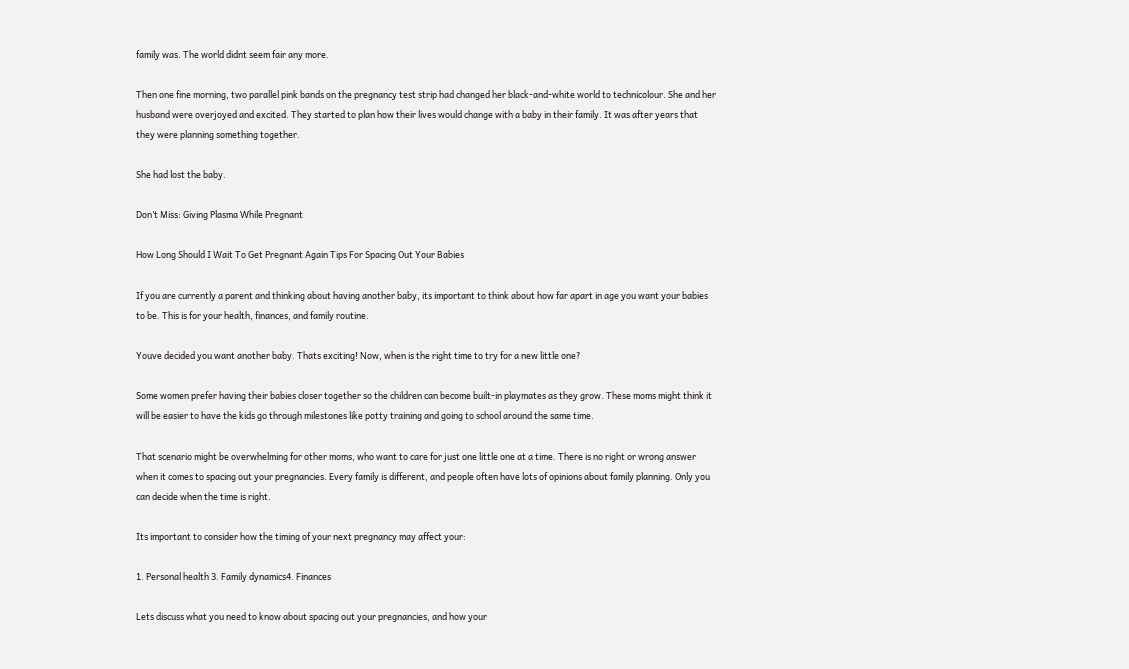family was. The world didnt seem fair any more.

Then one fine morning, two parallel pink bands on the pregnancy test strip had changed her black-and-white world to technicolour. She and her husband were overjoyed and excited. They started to plan how their lives would change with a baby in their family. It was after years that they were planning something together.

She had lost the baby.

Don’t Miss: Giving Plasma While Pregnant

How Long Should I Wait To Get Pregnant Again Tips For Spacing Out Your Babies

If you are currently a parent and thinking about having another baby, its important to think about how far apart in age you want your babies to be. This is for your health, finances, and family routine.

Youve decided you want another baby. Thats exciting! Now, when is the right time to try for a new little one?

Some women prefer having their babies closer together so the children can become built-in playmates as they grow. These moms might think it will be easier to have the kids go through milestones like potty training and going to school around the same time.

That scenario might be overwhelming for other moms, who want to care for just one little one at a time. There is no right or wrong answer when it comes to spacing out your pregnancies. Every family is different, and people often have lots of opinions about family planning. Only you can decide when the time is right.

Its important to consider how the timing of your next pregnancy may affect your:

1. Personal health 3. Family dynamics4. Finances

Lets discuss what you need to know about spacing out your pregnancies, and how your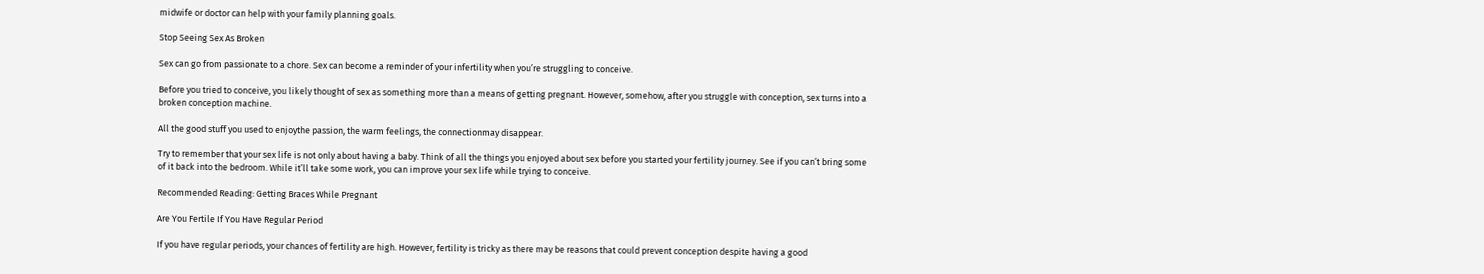midwife or doctor can help with your family planning goals.

Stop Seeing Sex As Broken

Sex can go from passionate to a chore. Sex can become a reminder of your infertility when you’re struggling to conceive.

Before you tried to conceive, you likely thought of sex as something more than a means of getting pregnant. However, somehow, after you struggle with conception, sex turns into a broken conception machine.

All the good stuff you used to enjoythe passion, the warm feelings, the connectionmay disappear.

Try to remember that your sex life is not only about having a baby. Think of all the things you enjoyed about sex before you started your fertility journey. See if you can’t bring some of it back into the bedroom. While it’ll take some work, you can improve your sex life while trying to conceive.

Recommended Reading: Getting Braces While Pregnant

Are You Fertile If You Have Regular Period

If you have regular periods, your chances of fertility are high. However, fertility is tricky as there may be reasons that could prevent conception despite having a good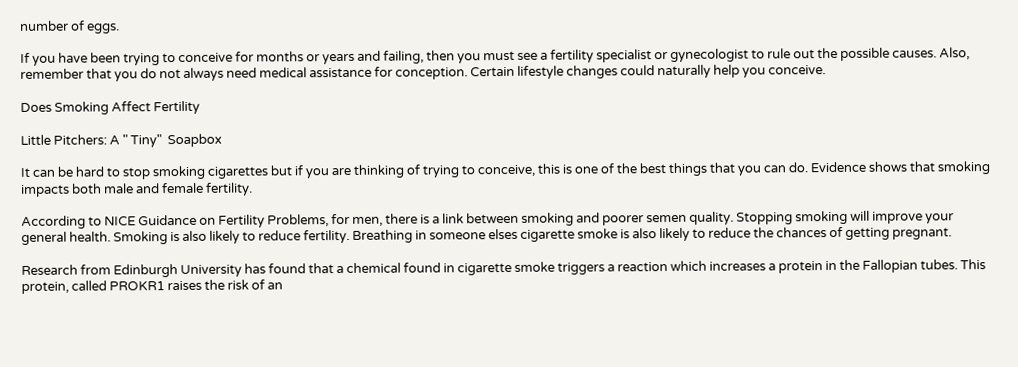number of eggs.

If you have been trying to conceive for months or years and failing, then you must see a fertility specialist or gynecologist to rule out the possible causes. Also, remember that you do not always need medical assistance for conception. Certain lifestyle changes could naturally help you conceive.

Does Smoking Affect Fertility

Little Pitchers: A " Tiny"  Soapbox

It can be hard to stop smoking cigarettes but if you are thinking of trying to conceive, this is one of the best things that you can do. Evidence shows that smoking impacts both male and female fertility.

According to NICE Guidance on Fertility Problems, for men, there is a link between smoking and poorer semen quality. Stopping smoking will improve your general health. Smoking is also likely to reduce fertility. Breathing in someone elses cigarette smoke is also likely to reduce the chances of getting pregnant.

Research from Edinburgh University has found that a chemical found in cigarette smoke triggers a reaction which increases a protein in the Fallopian tubes. This protein, called PROKR1 raises the risk of an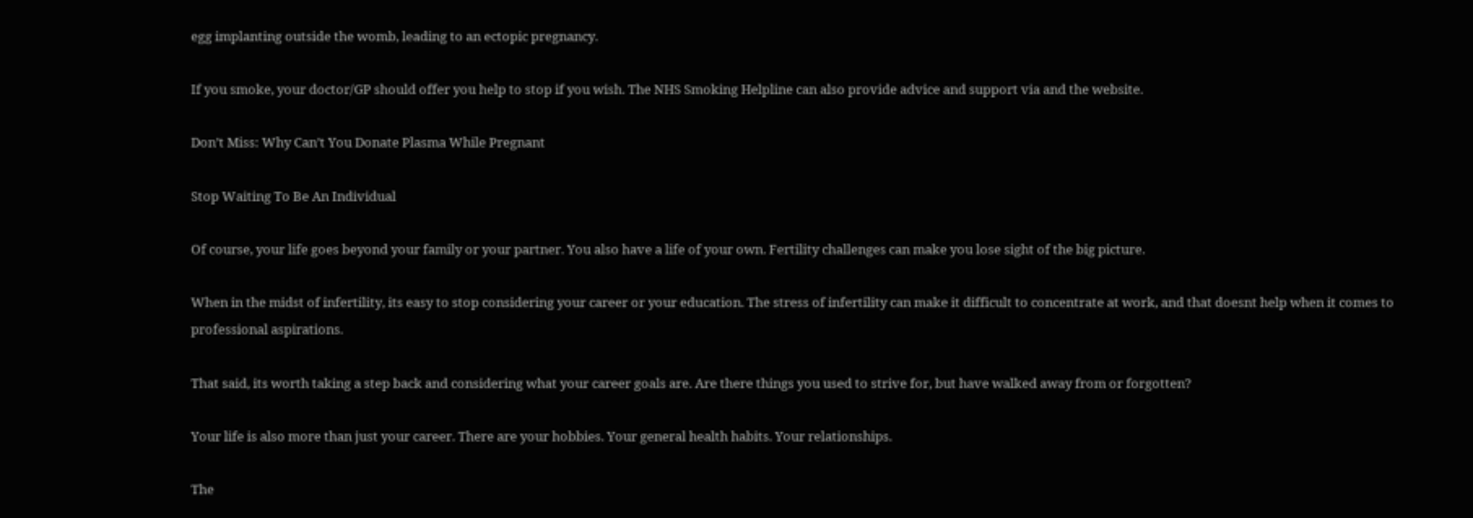egg implanting outside the womb, leading to an ectopic pregnancy.

If you smoke, your doctor/GP should offer you help to stop if you wish. The NHS Smoking Helpline can also provide advice and support via and the website.

Don’t Miss: Why Can’t You Donate Plasma While Pregnant

Stop Waiting To Be An Individual

Of course, your life goes beyond your family or your partner. You also have a life of your own. Fertility challenges can make you lose sight of the big picture.

When in the midst of infertility, its easy to stop considering your career or your education. The stress of infertility can make it difficult to concentrate at work, and that doesnt help when it comes to professional aspirations.

That said, its worth taking a step back and considering what your career goals are. Are there things you used to strive for, but have walked away from or forgotten?

Your life is also more than just your career. There are your hobbies. Your general health habits. Your relationships.

The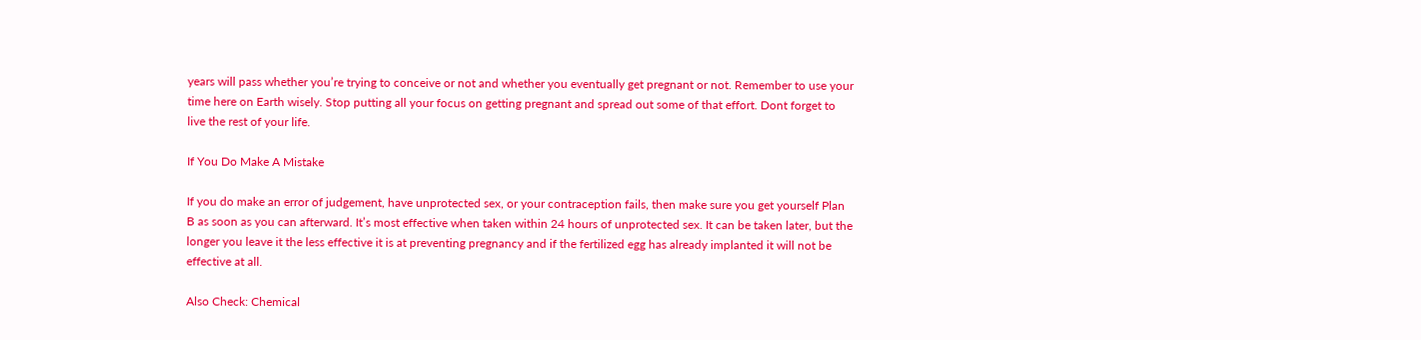years will pass whether you’re trying to conceive or not and whether you eventually get pregnant or not. Remember to use your time here on Earth wisely. Stop putting all your focus on getting pregnant and spread out some of that effort. Dont forget to live the rest of your life.

If You Do Make A Mistake

If you do make an error of judgement, have unprotected sex, or your contraception fails, then make sure you get yourself Plan B as soon as you can afterward. It’s most effective when taken within 24 hours of unprotected sex. It can be taken later, but the longer you leave it the less effective it is at preventing pregnancy and if the fertilized egg has already implanted it will not be effective at all.

Also Check: Chemical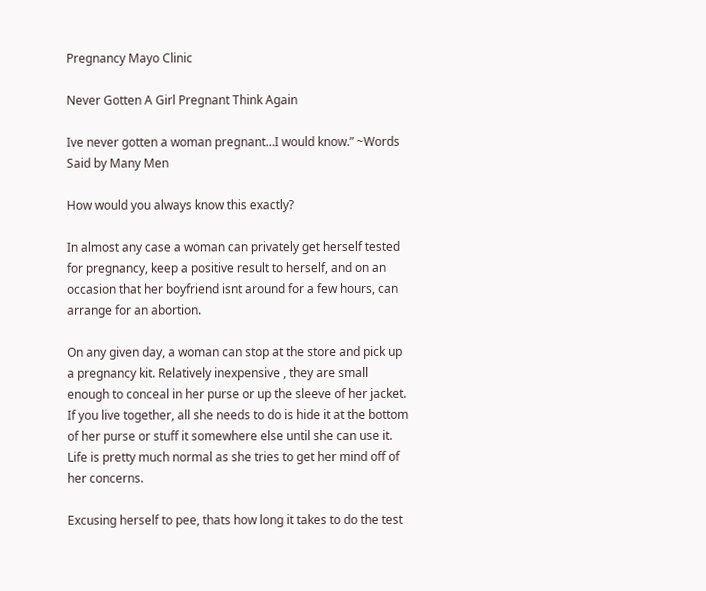Pregnancy Mayo Clinic

Never Gotten A Girl Pregnant Think Again

Ive never gotten a woman pregnant…I would know.” ~Words Said by Many Men

How would you always know this exactly?

In almost any case a woman can privately get herself tested for pregnancy, keep a positive result to herself, and on an occasion that her boyfriend isnt around for a few hours, can arrange for an abortion.

On any given day, a woman can stop at the store and pick up a pregnancy kit. Relatively inexpensive , they are small enough to conceal in her purse or up the sleeve of her jacket. If you live together, all she needs to do is hide it at the bottom of her purse or stuff it somewhere else until she can use it. Life is pretty much normal as she tries to get her mind off of her concerns.

Excusing herself to pee, thats how long it takes to do the test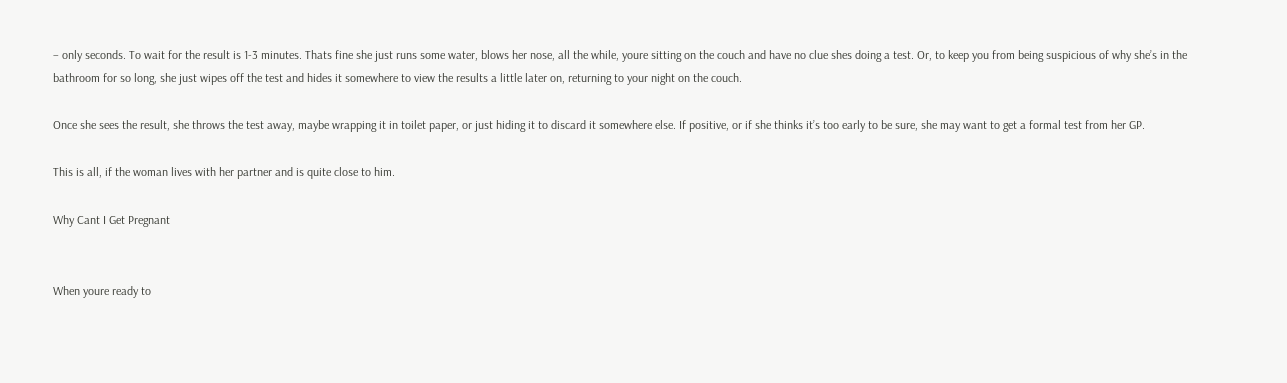– only seconds. To wait for the result is 1-3 minutes. Thats fine she just runs some water, blows her nose, all the while, youre sitting on the couch and have no clue shes doing a test. Or, to keep you from being suspicious of why she’s in the bathroom for so long, she just wipes off the test and hides it somewhere to view the results a little later on, returning to your night on the couch.

Once she sees the result, she throws the test away, maybe wrapping it in toilet paper, or just hiding it to discard it somewhere else. If positive, or if she thinks it’s too early to be sure, she may want to get a formal test from her GP.

This is all, if the woman lives with her partner and is quite close to him.

Why Cant I Get Pregnant


When youre ready to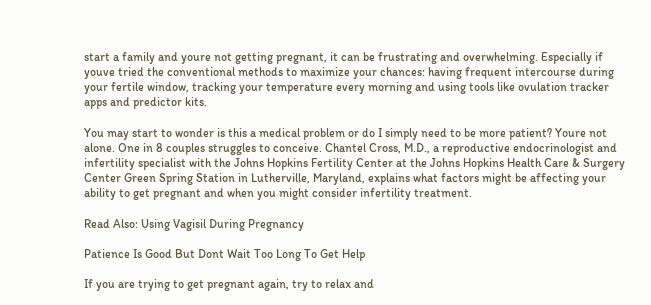start a family and youre not getting pregnant, it can be frustrating and overwhelming. Especially if youve tried the conventional methods to maximize your chances: having frequent intercourse during your fertile window, tracking your temperature every morning and using tools like ovulation tracker apps and predictor kits.

You may start to wonder is this a medical problem or do I simply need to be more patient? Youre not alone. One in 8 couples struggles to conceive. Chantel Cross, M.D., a reproductive endocrinologist and infertility specialist with the Johns Hopkins Fertility Center at the Johns Hopkins Health Care & Surgery Center Green Spring Station in Lutherville, Maryland, explains what factors might be affecting your ability to get pregnant and when you might consider infertility treatment.

Read Also: Using Vagisil During Pregnancy

Patience Is Good But Dont Wait Too Long To Get Help

If you are trying to get pregnant again, try to relax and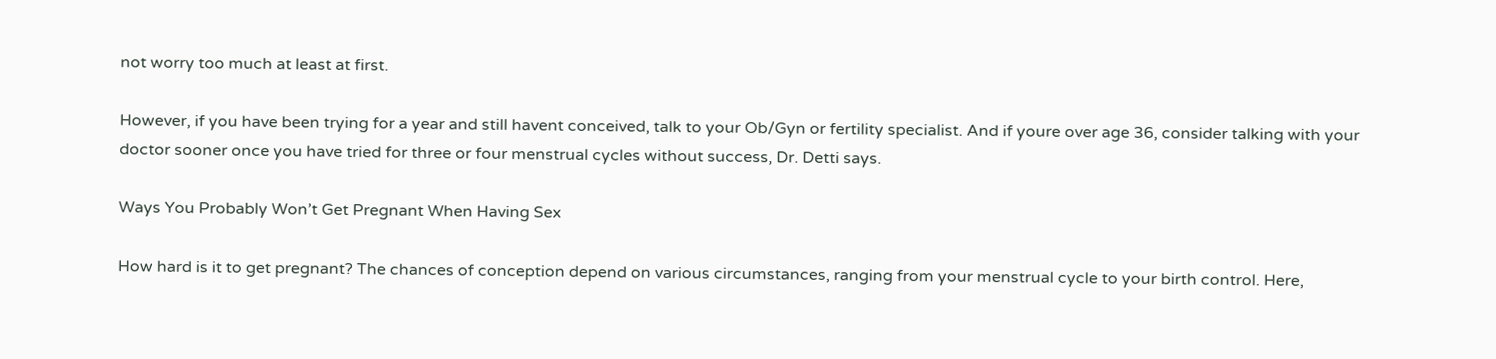not worry too much at least at first.

However, if you have been trying for a year and still havent conceived, talk to your Ob/Gyn or fertility specialist. And if youre over age 36, consider talking with your doctor sooner once you have tried for three or four menstrual cycles without success, Dr. Detti says.

Ways You Probably Won’t Get Pregnant When Having Sex

How hard is it to get pregnant? The chances of conception depend on various circumstances, ranging from your menstrual cycle to your birth control. Here,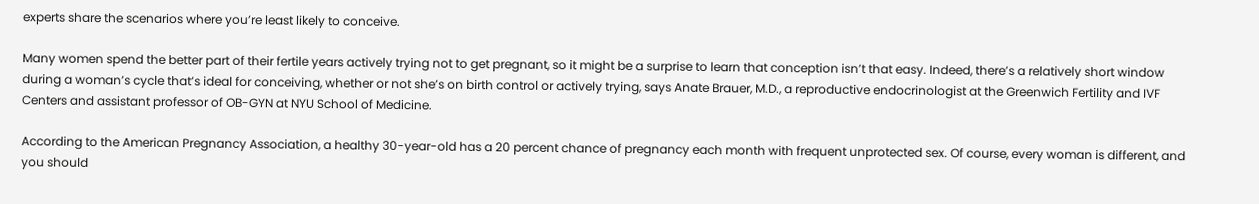experts share the scenarios where you’re least likely to conceive.

Many women spend the better part of their fertile years actively trying not to get pregnant, so it might be a surprise to learn that conception isn’t that easy. Indeed, there’s a relatively short window during a woman’s cycle that’s ideal for conceiving, whether or not she’s on birth control or actively trying, says Anate Brauer, M.D., a reproductive endocrinologist at the Greenwich Fertility and IVF Centers and assistant professor of OB-GYN at NYU School of Medicine.

According to the American Pregnancy Association, a healthy 30-year-old has a 20 percent chance of pregnancy each month with frequent unprotected sex. Of course, every woman is different, and you should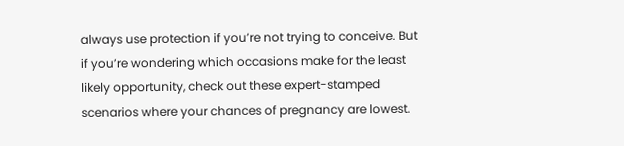always use protection if you’re not trying to conceive. But if you’re wondering which occasions make for the least likely opportunity, check out these expert-stamped scenarios where your chances of pregnancy are lowest.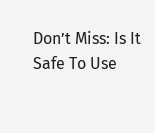Don’t Miss: Is It Safe To Use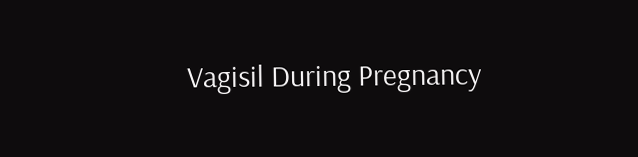Vagisil During Pregnancy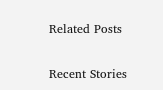Related Posts

Recent Stories